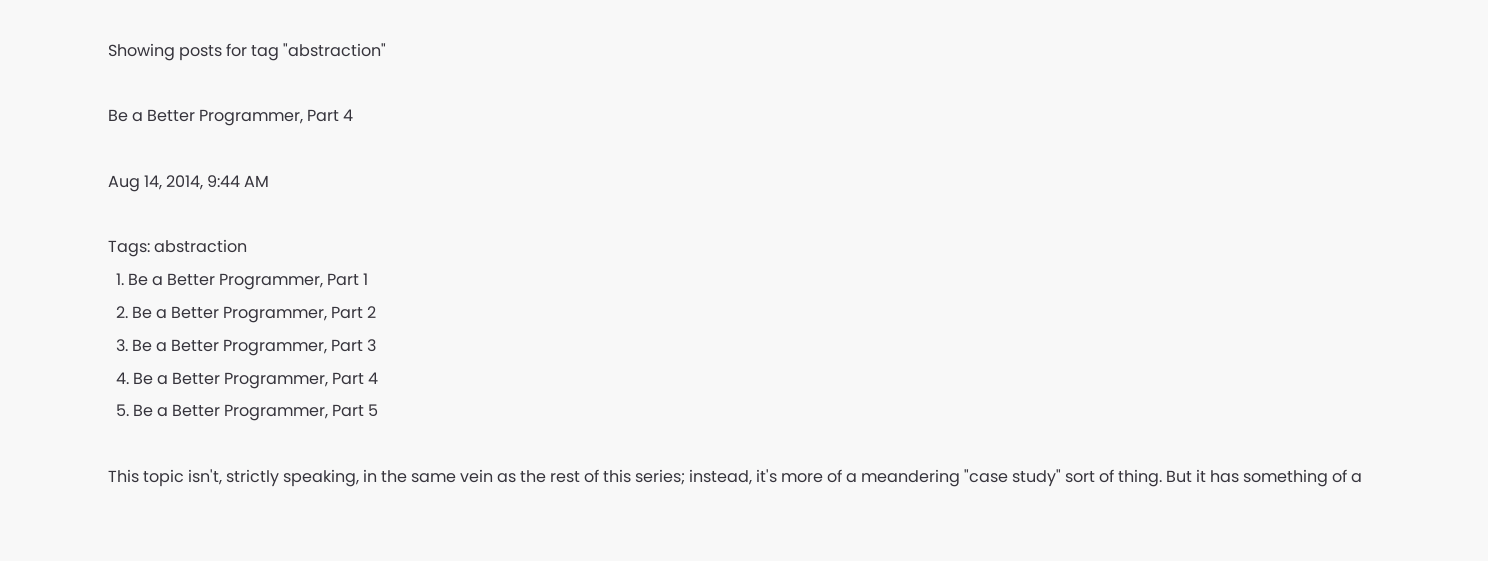Showing posts for tag "abstraction"

Be a Better Programmer, Part 4

Aug 14, 2014, 9:44 AM

Tags: abstraction
  1. Be a Better Programmer, Part 1
  2. Be a Better Programmer, Part 2
  3. Be a Better Programmer, Part 3
  4. Be a Better Programmer, Part 4
  5. Be a Better Programmer, Part 5

This topic isn't, strictly speaking, in the same vein as the rest of this series; instead, it's more of a meandering "case study" sort of thing. But it has something of a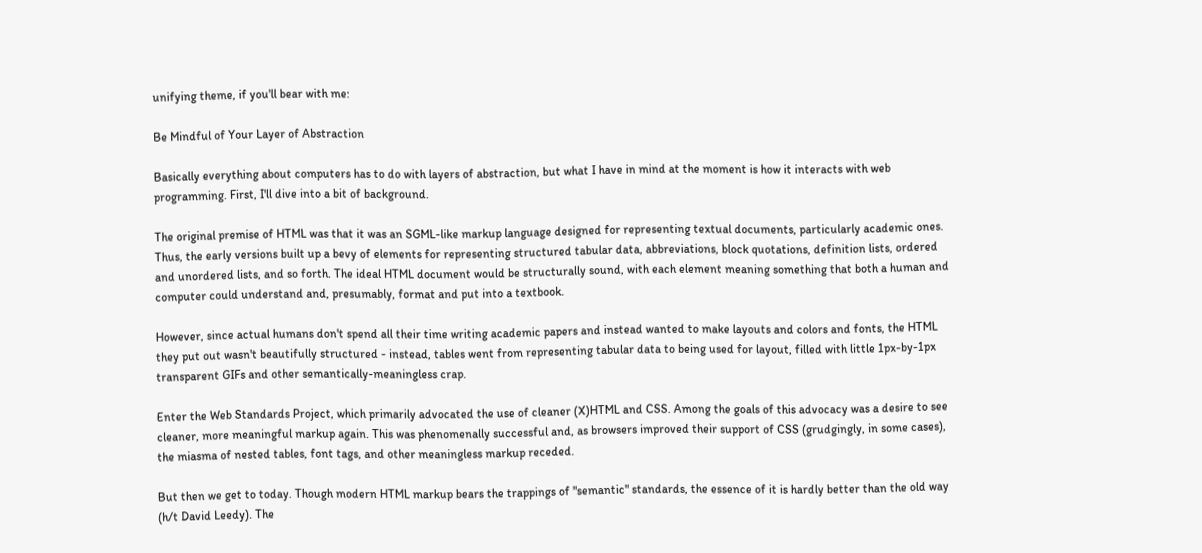unifying theme, if you'll bear with me:

Be Mindful of Your Layer of Abstraction

Basically everything about computers has to do with layers of abstraction, but what I have in mind at the moment is how it interacts with web programming. First, I'll dive into a bit of background.

The original premise of HTML was that it was an SGML-like markup language designed for representing textual documents, particularly academic ones. Thus, the early versions built up a bevy of elements for representing structured tabular data, abbreviations, block quotations, definition lists, ordered and unordered lists, and so forth. The ideal HTML document would be structurally sound, with each element meaning something that both a human and computer could understand and, presumably, format and put into a textbook.

However, since actual humans don't spend all their time writing academic papers and instead wanted to make layouts and colors and fonts, the HTML they put out wasn't beautifully structured - instead, tables went from representing tabular data to being used for layout, filled with little 1px-by-1px transparent GIFs and other semantically-meaningless crap.

Enter the Web Standards Project, which primarily advocated the use of cleaner (X)HTML and CSS. Among the goals of this advocacy was a desire to see cleaner, more meaningful markup again. This was phenomenally successful and, as browsers improved their support of CSS (grudgingly, in some cases), the miasma of nested tables, font tags, and other meaningless markup receded.

But then we get to today. Though modern HTML markup bears the trappings of "semantic" standards, the essence of it is hardly better than the old way (h/t David Leedy). The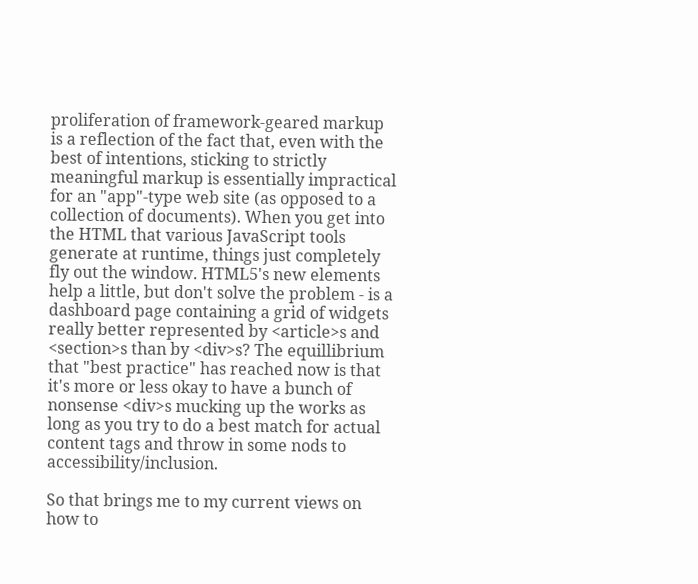proliferation of framework-geared markup is a reflection of the fact that, even with the best of intentions, sticking to strictly meaningful markup is essentially impractical for an "app"-type web site (as opposed to a collection of documents). When you get into the HTML that various JavaScript tools generate at runtime, things just completely fly out the window. HTML5's new elements help a little, but don't solve the problem - is a dashboard page containing a grid of widgets really better represented by <article>s and <section>s than by <div>s? The equillibrium that "best practice" has reached now is that it's more or less okay to have a bunch of nonsense <div>s mucking up the works as long as you try to do a best match for actual content tags and throw in some nods to accessibility/inclusion.

So that brings me to my current views on how to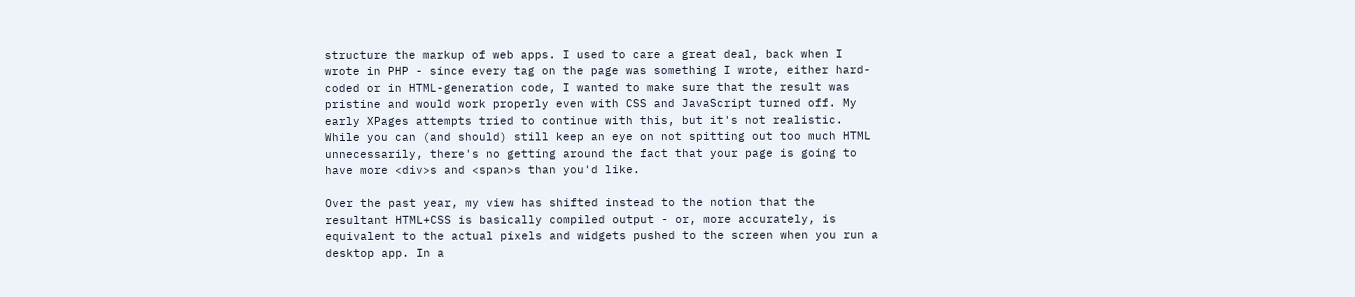structure the markup of web apps. I used to care a great deal, back when I wrote in PHP - since every tag on the page was something I wrote, either hard-coded or in HTML-generation code, I wanted to make sure that the result was pristine and would work properly even with CSS and JavaScript turned off. My early XPages attempts tried to continue with this, but it's not realistic. While you can (and should) still keep an eye on not spitting out too much HTML unnecessarily, there's no getting around the fact that your page is going to have more <div>s and <span>s than you'd like.

Over the past year, my view has shifted instead to the notion that the resultant HTML+CSS is basically compiled output - or, more accurately, is equivalent to the actual pixels and widgets pushed to the screen when you run a desktop app. In a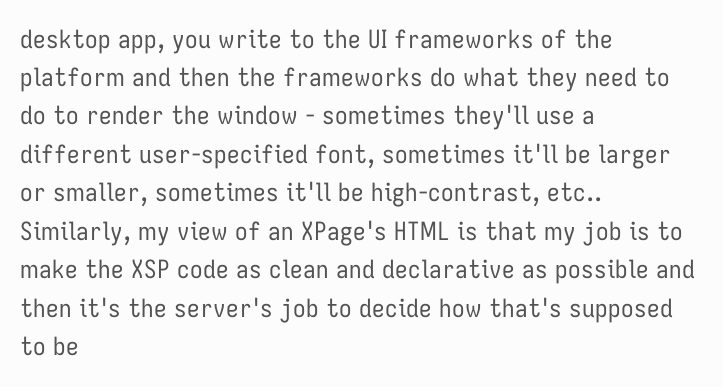desktop app, you write to the UI frameworks of the platform and then the frameworks do what they need to do to render the window - sometimes they'll use a different user-specified font, sometimes it'll be larger or smaller, sometimes it'll be high-contrast, etc.. Similarly, my view of an XPage's HTML is that my job is to make the XSP code as clean and declarative as possible and then it's the server's job to decide how that's supposed to be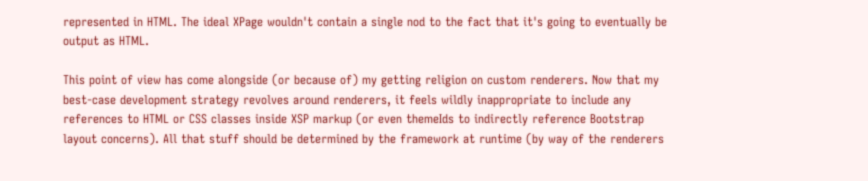represented in HTML. The ideal XPage wouldn't contain a single nod to the fact that it's going to eventually be output as HTML.

This point of view has come alongside (or because of) my getting religion on custom renderers. Now that my best-case development strategy revolves around renderers, it feels wildly inappropriate to include any references to HTML or CSS classes inside XSP markup (or even themeIds to indirectly reference Bootstrap layout concerns). All that stuff should be determined by the framework at runtime (by way of the renderers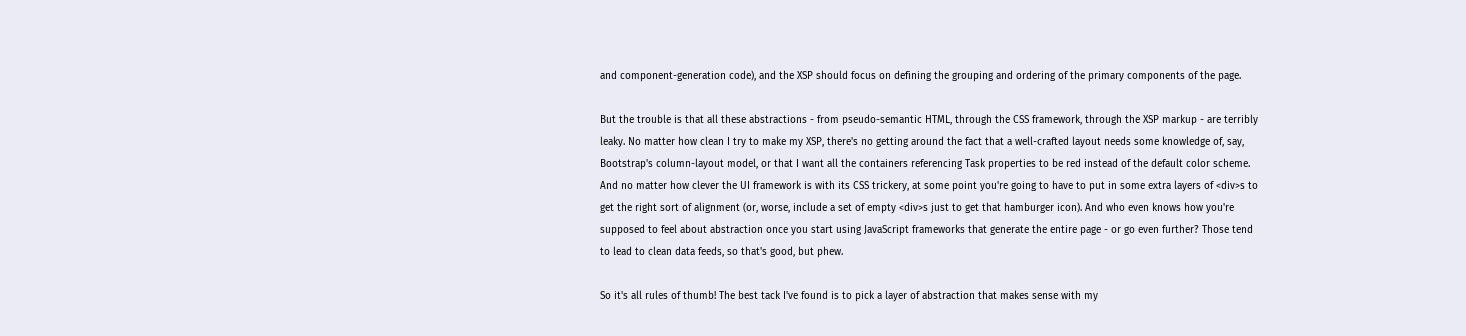and component-generation code), and the XSP should focus on defining the grouping and ordering of the primary components of the page.

But the trouble is that all these abstractions - from pseudo-semantic HTML, through the CSS framework, through the XSP markup - are terribly leaky. No matter how clean I try to make my XSP, there's no getting around the fact that a well-crafted layout needs some knowledge of, say, Bootstrap's column-layout model, or that I want all the containers referencing Task properties to be red instead of the default color scheme. And no matter how clever the UI framework is with its CSS trickery, at some point you're going to have to put in some extra layers of <div>s to get the right sort of alignment (or, worse, include a set of empty <div>s just to get that hamburger icon). And who even knows how you're supposed to feel about abstraction once you start using JavaScript frameworks that generate the entire page - or go even further? Those tend to lead to clean data feeds, so that's good, but phew.

So it's all rules of thumb! The best tack I've found is to pick a layer of abstraction that makes sense with my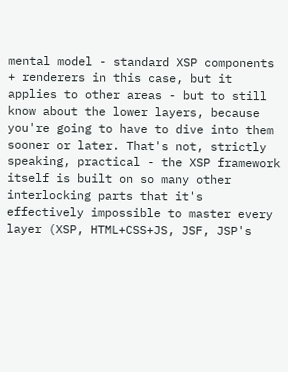mental model - standard XSP components + renderers in this case, but it applies to other areas - but to still know about the lower layers, because you're going to have to dive into them sooner or later. That's not, strictly speaking, practical - the XSP framework itself is built on so many other interlocking parts that it's effectively impossible to master every layer (XSP, HTML+CSS+JS, JSF, JSP's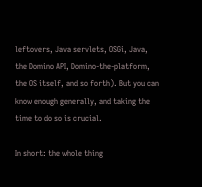leftovers, Java servlets, OSGi, Java, the Domino API, Domino-the-platform, the OS itself, and so forth). But you can know enough generally, and taking the time to do so is crucial.

In short: the whole thing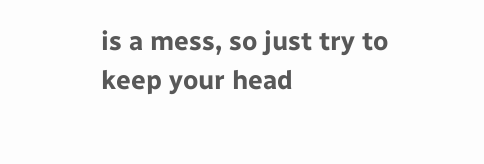is a mess, so just try to keep your head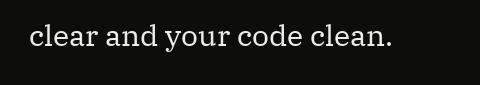clear and your code clean.